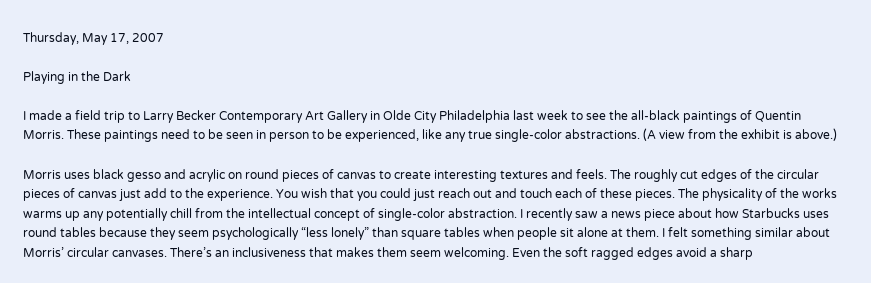Thursday, May 17, 2007

Playing in the Dark

I made a field trip to Larry Becker Contemporary Art Gallery in Olde City Philadelphia last week to see the all-black paintings of Quentin Morris. These paintings need to be seen in person to be experienced, like any true single-color abstractions. (A view from the exhibit is above.)

Morris uses black gesso and acrylic on round pieces of canvas to create interesting textures and feels. The roughly cut edges of the circular pieces of canvas just add to the experience. You wish that you could just reach out and touch each of these pieces. The physicality of the works warms up any potentially chill from the intellectual concept of single-color abstraction. I recently saw a news piece about how Starbucks uses round tables because they seem psychologically “less lonely” than square tables when people sit alone at them. I felt something similar about Morris’ circular canvases. There’s an inclusiveness that makes them seem welcoming. Even the soft ragged edges avoid a sharp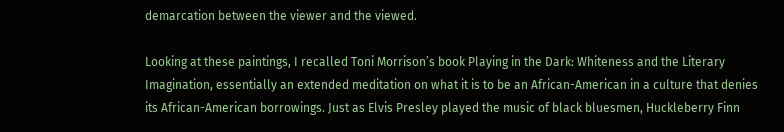demarcation between the viewer and the viewed.

Looking at these paintings, I recalled Toni Morrison’s book Playing in the Dark: Whiteness and the Literary Imagination, essentially an extended meditation on what it is to be an African-American in a culture that denies its African-American borrowings. Just as Elvis Presley played the music of black bluesmen, Huckleberry Finn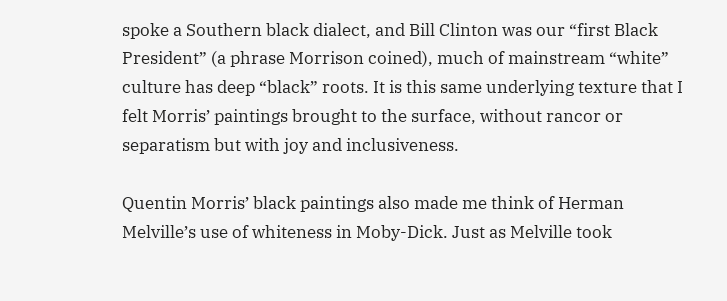spoke a Southern black dialect, and Bill Clinton was our “first Black President” (a phrase Morrison coined), much of mainstream “white” culture has deep “black” roots. It is this same underlying texture that I felt Morris’ paintings brought to the surface, without rancor or separatism but with joy and inclusiveness.

Quentin Morris’ black paintings also made me think of Herman Melville’s use of whiteness in Moby-Dick. Just as Melville took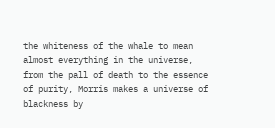the whiteness of the whale to mean almost everything in the universe, from the pall of death to the essence of purity, Morris makes a universe of blackness by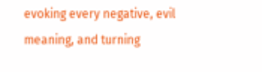evoking every negative, evil meaning, and turning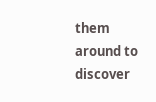them around to discover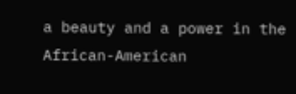a beauty and a power in the African-American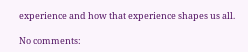experience and how that experience shapes us all.

No comments: